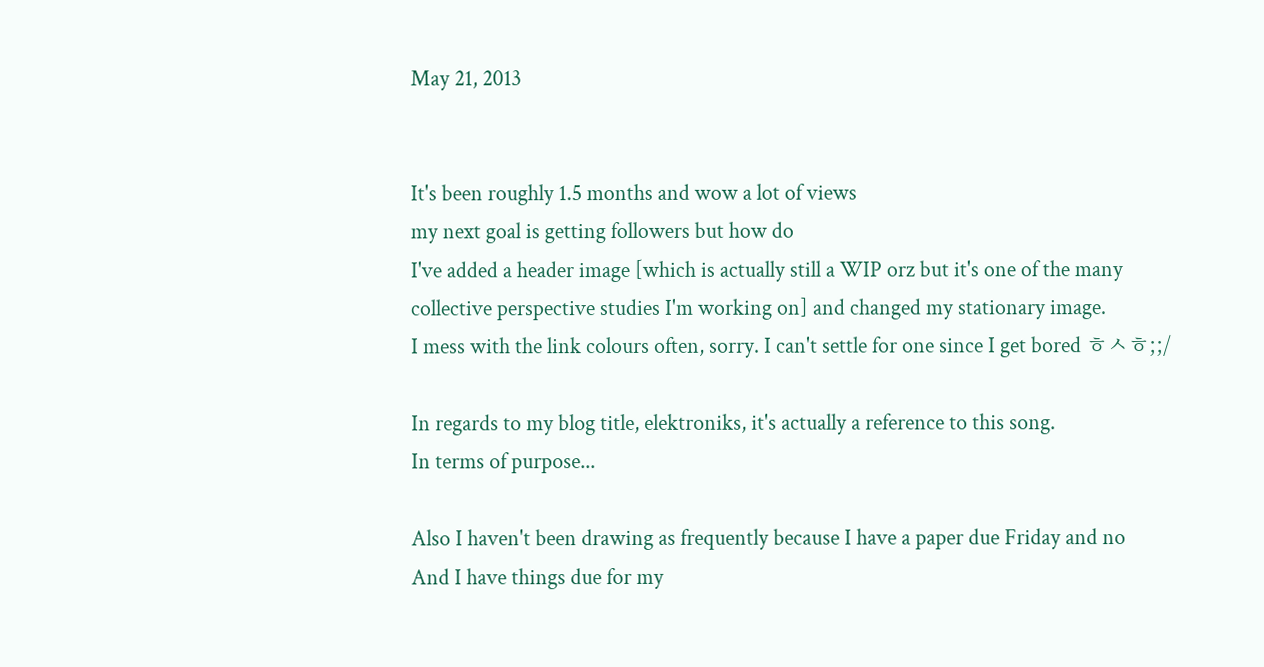May 21, 2013


It's been roughly 1.5 months and wow a lot of views
my next goal is getting followers but how do
I've added a header image [which is actually still a WIP orz but it's one of the many collective perspective studies I'm working on] and changed my stationary image.
I mess with the link colours often, sorry. I can't settle for one since I get bored ㅎㅅㅎ;;/

In regards to my blog title, elektroniks, it's actually a reference to this song.
In terms of purpose...

Also I haven't been drawing as frequently because I have a paper due Friday and no
And I have things due for my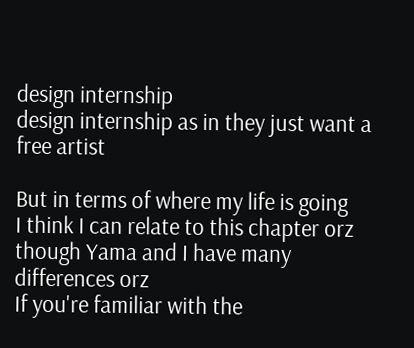design internship
design internship as in they just want a free artist

But in terms of where my life is going
I think I can relate to this chapter orz
though Yama and I have many differences orz
If you're familiar with the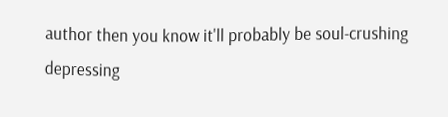author then you know it'll probably be soul-crushing depressing